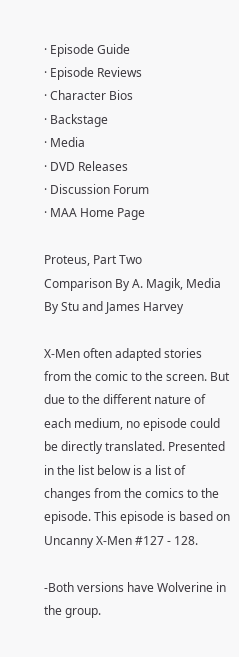· Episode Guide
· Episode Reviews
· Character Bios
· Backstage
· Media
· DVD Releases
· Discussion Forum
· MAA Home Page

Proteus, Part Two
Comparison By A. Magik, Media By Stu and James Harvey

X-Men often adapted stories from the comic to the screen. But due to the different nature of each medium, no episode could be directly translated. Presented in the list below is a list of changes from the comics to the episode. This episode is based on Uncanny X-Men #127 - 128.

-Both versions have Wolverine in the group.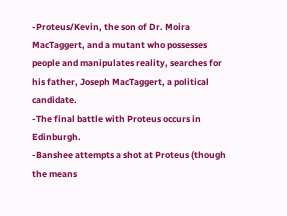-Proteus/Kevin, the son of Dr. Moira MacTaggert, and a mutant who possesses people and manipulates reality, searches for his father, Joseph MacTaggert, a political candidate.
-The final battle with Proteus occurs in Edinburgh.
-Banshee attempts a shot at Proteus (though the means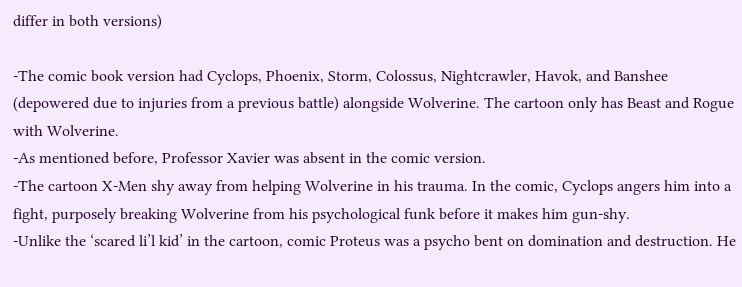differ in both versions)

-The comic book version had Cyclops, Phoenix, Storm, Colossus, Nightcrawler, Havok, and Banshee (depowered due to injuries from a previous battle) alongside Wolverine. The cartoon only has Beast and Rogue with Wolverine.
-As mentioned before, Professor Xavier was absent in the comic version.
-The cartoon X-Men shy away from helping Wolverine in his trauma. In the comic, Cyclops angers him into a fight, purposely breaking Wolverine from his psychological funk before it makes him gun-shy.
-Unlike the ‘scared li’l kid’ in the cartoon, comic Proteus was a psycho bent on domination and destruction. He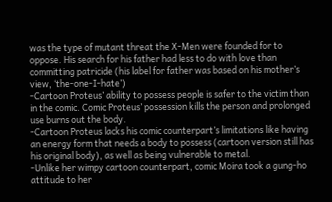was the type of mutant threat the X-Men were founded for to oppose. His search for his father had less to do with love than committing patricide (his label for father was based on his mother’s view, ‘the-one-I-hate’)
-Cartoon Proteus’ ability to possess people is safer to the victim than in the comic. Comic Proteus’ possession kills the person and prolonged use burns out the body.
-Cartoon Proteus lacks his comic counterpart’s limitations like having an energy form that needs a body to possess (cartoon version still has his original body), as well as being vulnerable to metal.
-Unlike her wimpy cartoon counterpart, comic Moira took a gung-ho attitude to her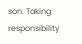son. Taking responsibility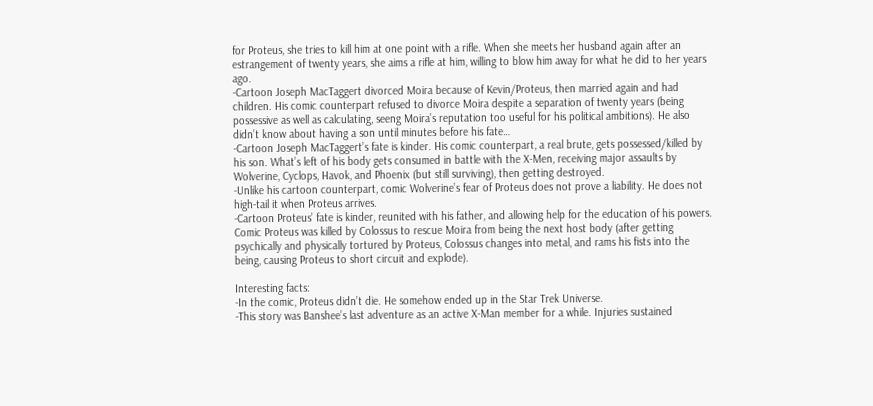for Proteus, she tries to kill him at one point with a rifle. When she meets her husband again after an estrangement of twenty years, she aims a rifle at him, willing to blow him away for what he did to her years ago.
-Cartoon Joseph MacTaggert divorced Moira because of Kevin/Proteus, then married again and had children. His comic counterpart refused to divorce Moira despite a separation of twenty years (being possessive as well as calculating, seeng Moira’s reputation too useful for his political ambitions). He also didn’t know about having a son until minutes before his fate…
-Cartoon Joseph MacTaggert’s fate is kinder. His comic counterpart, a real brute, gets possessed/killed by his son. What’s left of his body gets consumed in battle with the X-Men, receiving major assaults by Wolverine, Cyclops, Havok, and Phoenix (but still surviving), then getting destroyed.
-Unlike his cartoon counterpart, comic Wolverine’s fear of Proteus does not prove a liability. He does not high-tail it when Proteus arrives.
-Cartoon Proteus’ fate is kinder, reunited with his father, and allowing help for the education of his powers. Comic Proteus was killed by Colossus to rescue Moira from being the next host body (after getting psychically and physically tortured by Proteus, Colossus changes into metal, and rams his fists into the being, causing Proteus to short circuit and explode).

Interesting facts:
-In the comic, Proteus didn’t die. He somehow ended up in the Star Trek Universe.
-This story was Banshee’s last adventure as an active X-Man member for a while. Injuries sustained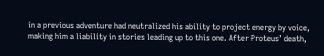in a previous adventure had neutralized his ability to project energy by voice, making him a liability in stories leading up to this one. After Proteus’ death,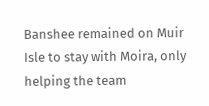Banshee remained on Muir Isle to stay with Moira, only helping the team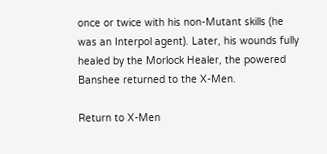once or twice with his non-Mutant skills (he was an Interpol agent). Later, his wounds fully healed by the Morlock Healer, the powered Banshee returned to the X-Men.

Return to X-Men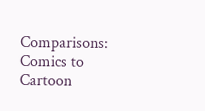Comparisons: Comics to Cartoon